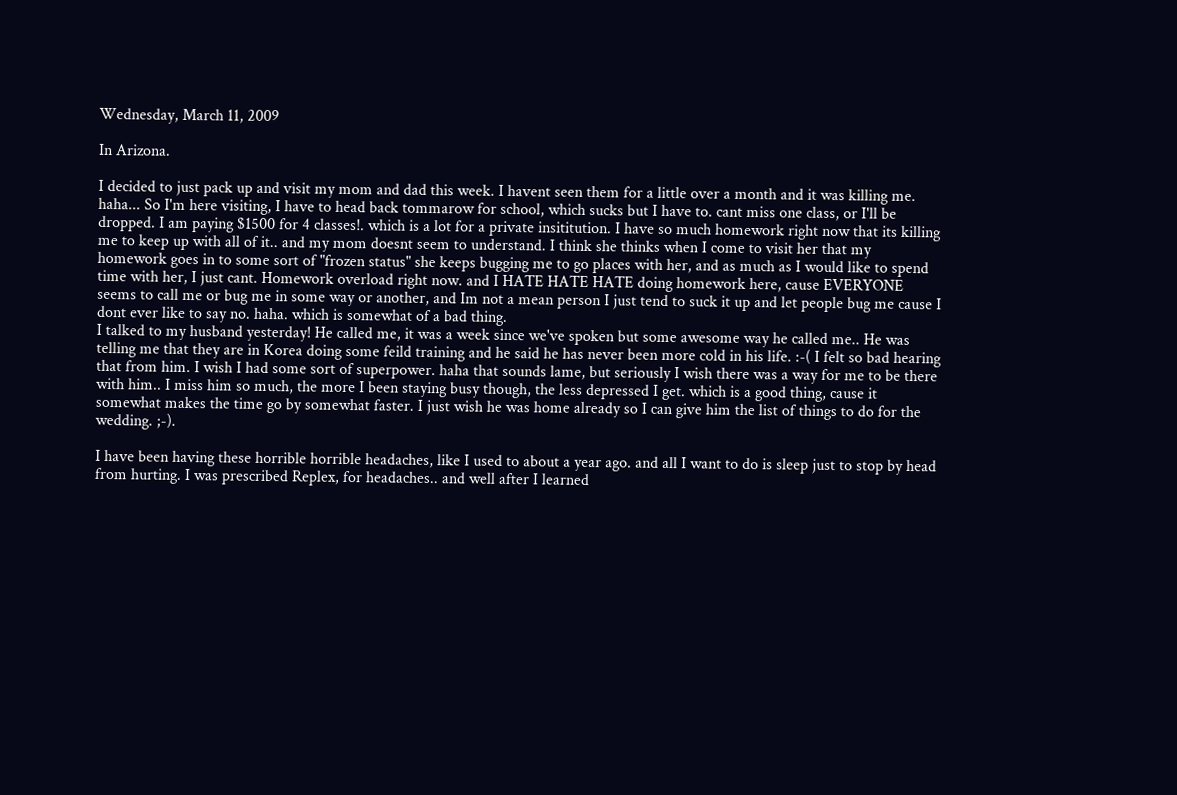Wednesday, March 11, 2009

In Arizona.

I decided to just pack up and visit my mom and dad this week. I havent seen them for a little over a month and it was killing me. haha... So I'm here visiting, I have to head back tommarow for school, which sucks but I have to. cant miss one class, or I'll be dropped. I am paying $1500 for 4 classes!. which is a lot for a private insititution. I have so much homework right now that its killing me to keep up with all of it.. and my mom doesnt seem to understand. I think she thinks when I come to visit her that my homework goes in to some sort of "frozen status" she keeps bugging me to go places with her, and as much as I would like to spend time with her, I just cant. Homework overload right now. and I HATE HATE HATE doing homework here, cause EVERYONE seems to call me or bug me in some way or another, and Im not a mean person I just tend to suck it up and let people bug me cause I dont ever like to say no. haha. which is somewhat of a bad thing.
I talked to my husband yesterday! He called me, it was a week since we've spoken but some awesome way he called me.. He was telling me that they are in Korea doing some feild training and he said he has never been more cold in his life. :-( I felt so bad hearing that from him. I wish I had some sort of superpower. haha that sounds lame, but seriously I wish there was a way for me to be there with him.. I miss him so much, the more I been staying busy though, the less depressed I get. which is a good thing, cause it somewhat makes the time go by somewhat faster. I just wish he was home already so I can give him the list of things to do for the wedding. ;-).

I have been having these horrible horrible headaches, like I used to about a year ago. and all I want to do is sleep just to stop by head from hurting. I was prescribed Replex, for headaches.. and well after I learned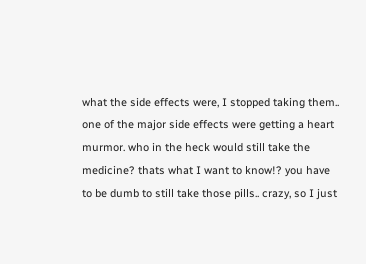what the side effects were, I stopped taking them.. one of the major side effects were getting a heart murmor. who in the heck would still take the medicine? thats what I want to know!? you have to be dumb to still take those pills.. crazy, so I just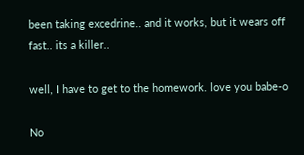been taking excedrine.. and it works, but it wears off fast.. its a killer..

well, I have to get to the homework. love you babe-o

No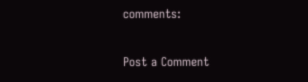comments:

Post a Comment